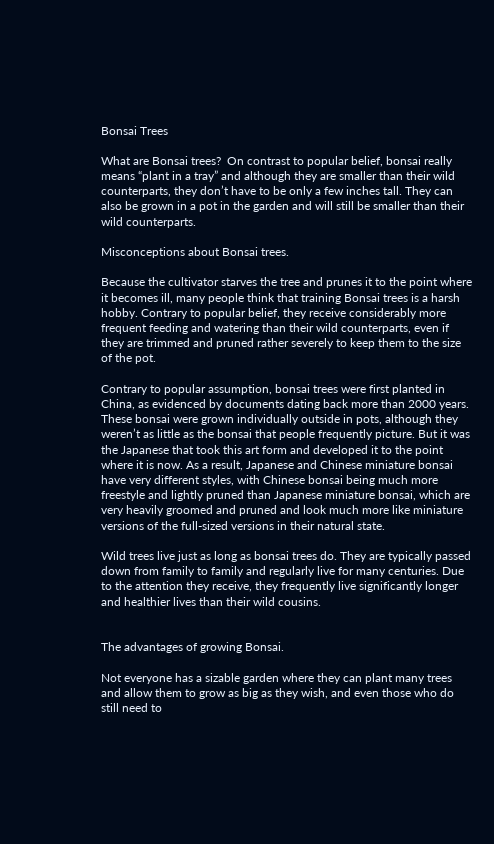Bonsai Trees

What are Bonsai trees?  On contrast to popular belief, bonsai really means “plant in a tray” and although they are smaller than their wild counterparts, they don’t have to be only a few inches tall. They can also be grown in a pot in the garden and will still be smaller than their wild counterparts.

Misconceptions about Bonsai trees.

Because the cultivator starves the tree and prunes it to the point where it becomes ill, many people think that training Bonsai trees is a harsh hobby. Contrary to popular belief, they receive considerably more frequent feeding and watering than their wild counterparts, even if they are trimmed and pruned rather severely to keep them to the size of the pot.

Contrary to popular assumption, bonsai trees were first planted in China, as evidenced by documents dating back more than 2000 years. These bonsai were grown individually outside in pots, although they weren’t as little as the bonsai that people frequently picture. But it was the Japanese that took this art form and developed it to the point where it is now. As a result, Japanese and Chinese miniature bonsai have very different styles, with Chinese bonsai being much more freestyle and lightly pruned than Japanese miniature bonsai, which are very heavily groomed and pruned and look much more like miniature versions of the full-sized versions in their natural state.

Wild trees live just as long as bonsai trees do. They are typically passed down from family to family and regularly live for many centuries. Due to the attention they receive, they frequently live significantly longer and healthier lives than their wild cousins.


The advantages of growing Bonsai.

Not everyone has a sizable garden where they can plant many trees and allow them to grow as big as they wish, and even those who do still need to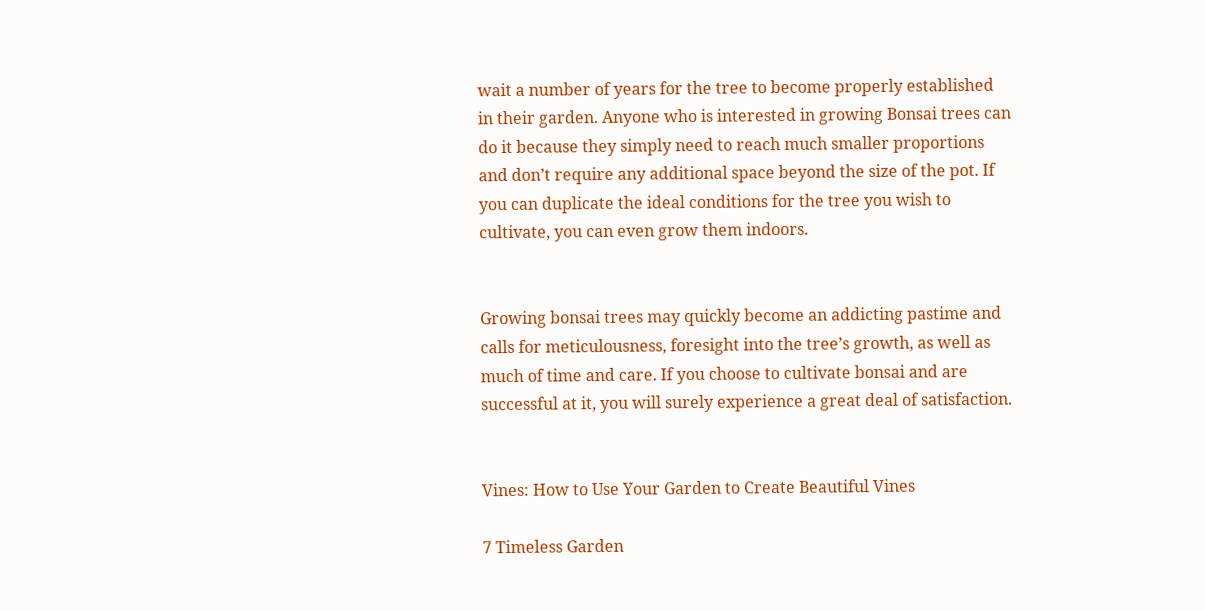wait a number of years for the tree to become properly established in their garden. Anyone who is interested in growing Bonsai trees can do it because they simply need to reach much smaller proportions and don’t require any additional space beyond the size of the pot. If you can duplicate the ideal conditions for the tree you wish to cultivate, you can even grow them indoors.


Growing bonsai trees may quickly become an addicting pastime and calls for meticulousness, foresight into the tree’s growth, as well as much of time and care. If you choose to cultivate bonsai and are successful at it, you will surely experience a great deal of satisfaction.


Vines: How to Use Your Garden to Create Beautiful Vines

7 Timeless Garden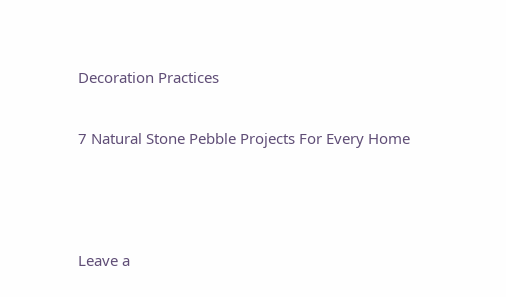Decoration Practices

7 Natural Stone Pebble Projects For Every Home



Leave a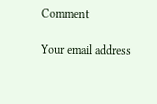Comment

Your email address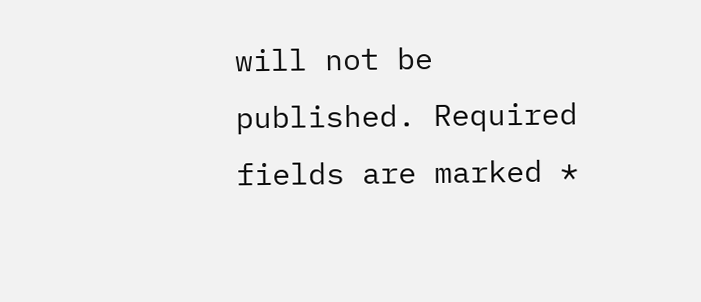will not be published. Required fields are marked *